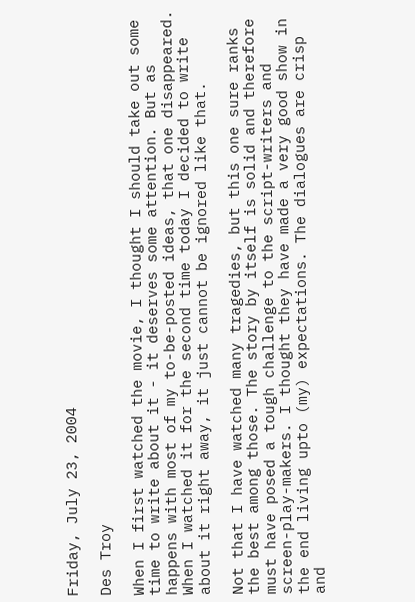Friday, July 23, 2004

Des Troy

When I first watched the movie, I thought I should take out some time to write about it - it deserves some attention. But as happens with most of my to-be-posted ideas, that one disappeared. When I watched it for the second time today I decided to write about it right away, it just cannot be ignored like that.

Not that I have watched many tragedies, but this one sure ranks the best among those. The story by itself is solid and therefore must have posed a tough challenge to the script-writers and screen-play-makers. I thought they have made a very good show in the end living upto (my) expectations. The dialogues are crisp and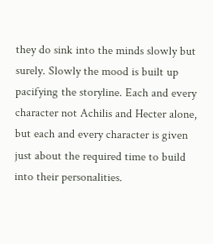they do sink into the minds slowly but surely. Slowly the mood is built up pacifying the storyline. Each and every character not Achilis and Hecter alone, but each and every character is given just about the required time to build into their personalities.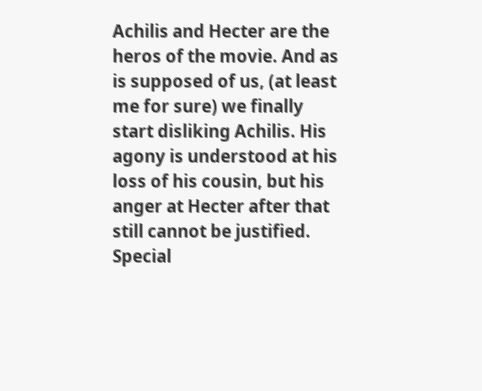Achilis and Hecter are the heros of the movie. And as is supposed of us, (at least me for sure) we finally start disliking Achilis. His agony is understood at his loss of his cousin, but his anger at Hecter after that still cannot be justified. Special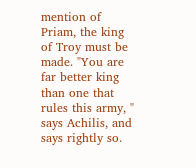mention of Priam, the king of Troy must be made. "You are far better king than one that rules this army, " says Achilis, and says rightly so.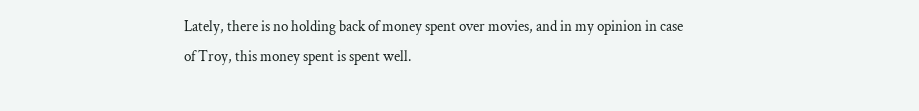Lately, there is no holding back of money spent over movies, and in my opinion in case of Troy, this money spent is spent well.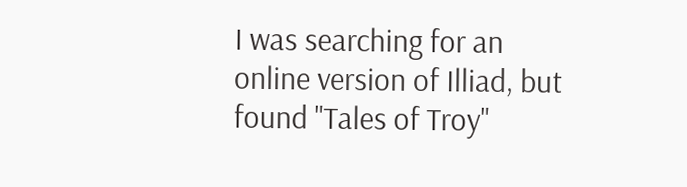I was searching for an online version of Illiad, but found "Tales of Troy"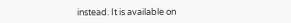instead. It is available on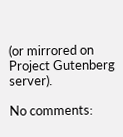(or mirrored on Project Gutenberg server).

No comments: